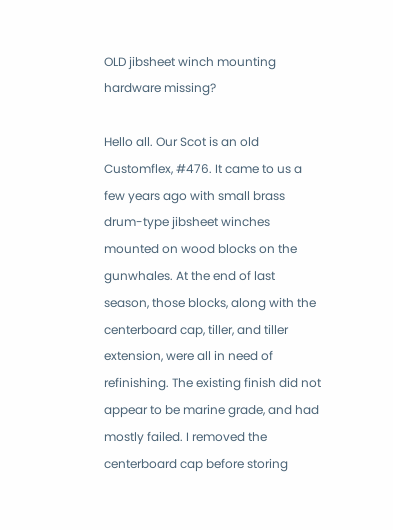OLD jibsheet winch mounting hardware missing?

Hello all. Our Scot is an old Customflex, #476. It came to us a few years ago with small brass drum-type jibsheet winches mounted on wood blocks on the gunwhales. At the end of last season, those blocks, along with the centerboard cap, tiller, and tiller extension, were all in need of refinishing. The existing finish did not appear to be marine grade, and had mostly failed. I removed the centerboard cap before storing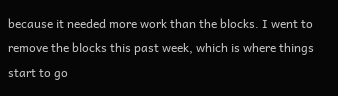because it needed more work than the blocks. I went to remove the blocks this past week, which is where things start to go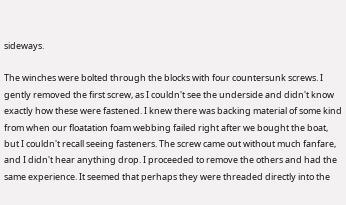sideways.

The winches were bolted through the blocks with four countersunk screws. I gently removed the first screw, as I couldn't see the underside and didn't know exactly how these were fastened. I knew there was backing material of some kind from when our floatation foam webbing failed right after we bought the boat, but I couldn't recall seeing fasteners. The screw came out without much fanfare, and I didn't hear anything drop. I proceeded to remove the others and had the same experience. It seemed that perhaps they were threaded directly into the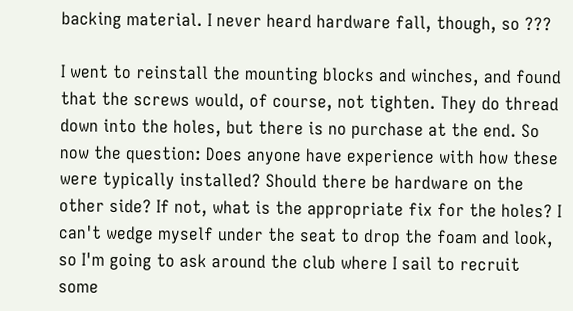backing material. I never heard hardware fall, though, so ???

I went to reinstall the mounting blocks and winches, and found that the screws would, of course, not tighten. They do thread down into the holes, but there is no purchase at the end. So now the question: Does anyone have experience with how these were typically installed? Should there be hardware on the other side? If not, what is the appropriate fix for the holes? I can't wedge myself under the seat to drop the foam and look, so I'm going to ask around the club where I sail to recruit some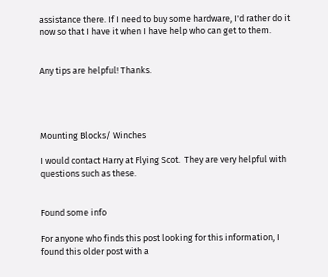assistance there. If I need to buy some hardware, I'd rather do it now so that I have it when I have help who can get to them.


Any tips are helpful! Thanks.




Mounting Blocks/ Winches

I would contact Harry at Flying Scot.  They are very helpful with questions such as these.


Found some info

For anyone who finds this post looking for this information, I found this older post with a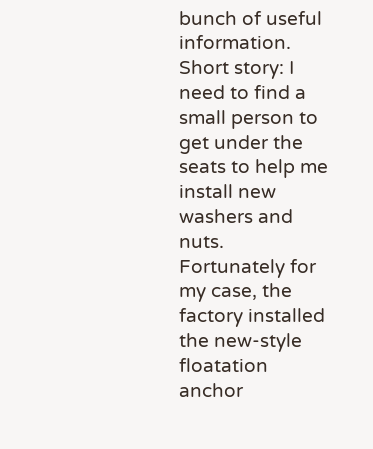bunch of useful information. Short story: I need to find a small person to get under the seats to help me install new washers and nuts. Fortunately for my case, the factory installed the new-style floatation anchor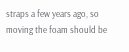straps a few years ago, so moving the foam should be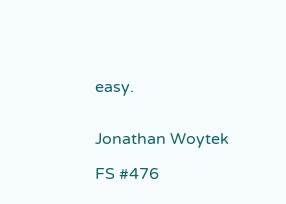easy.


Jonathan Woytek

FS #476